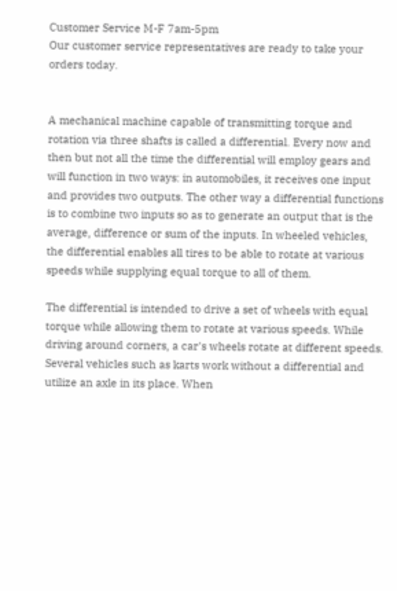Customer Service M-F 7am-5pm
Our customer service representatives are ready to take your orders today.


A mechanical machine capable of transmitting torque and rotation via three shafts is called a differential. Every now and then but not all the time the differential will employ gears and will function in two ways: in automobiles, it receives one input and provides two outputs. The other way a differential functions is to combine two inputs so as to generate an output that is the average, difference or sum of the inputs. In wheeled vehicles, the differential enables all tires to be able to rotate at various speeds while supplying equal torque to all of them.

The differential is intended to drive a set of wheels with equal torque while allowing them to rotate at various speeds. While driving around corners, a car's wheels rotate at different speeds. Several vehicles such as karts work without a differential and utilize an axle in its place. When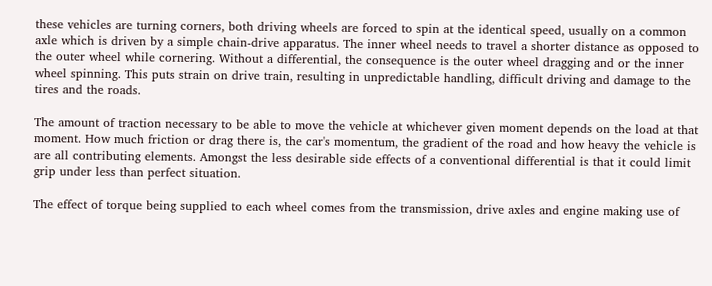these vehicles are turning corners, both driving wheels are forced to spin at the identical speed, usually on a common axle which is driven by a simple chain-drive apparatus. The inner wheel needs to travel a shorter distance as opposed to the outer wheel while cornering. Without a differential, the consequence is the outer wheel dragging and or the inner wheel spinning. This puts strain on drive train, resulting in unpredictable handling, difficult driving and damage to the tires and the roads.

The amount of traction necessary to be able to move the vehicle at whichever given moment depends on the load at that moment. How much friction or drag there is, the car's momentum, the gradient of the road and how heavy the vehicle is are all contributing elements. Amongst the less desirable side effects of a conventional differential is that it could limit grip under less than perfect situation.

The effect of torque being supplied to each wheel comes from the transmission, drive axles and engine making use of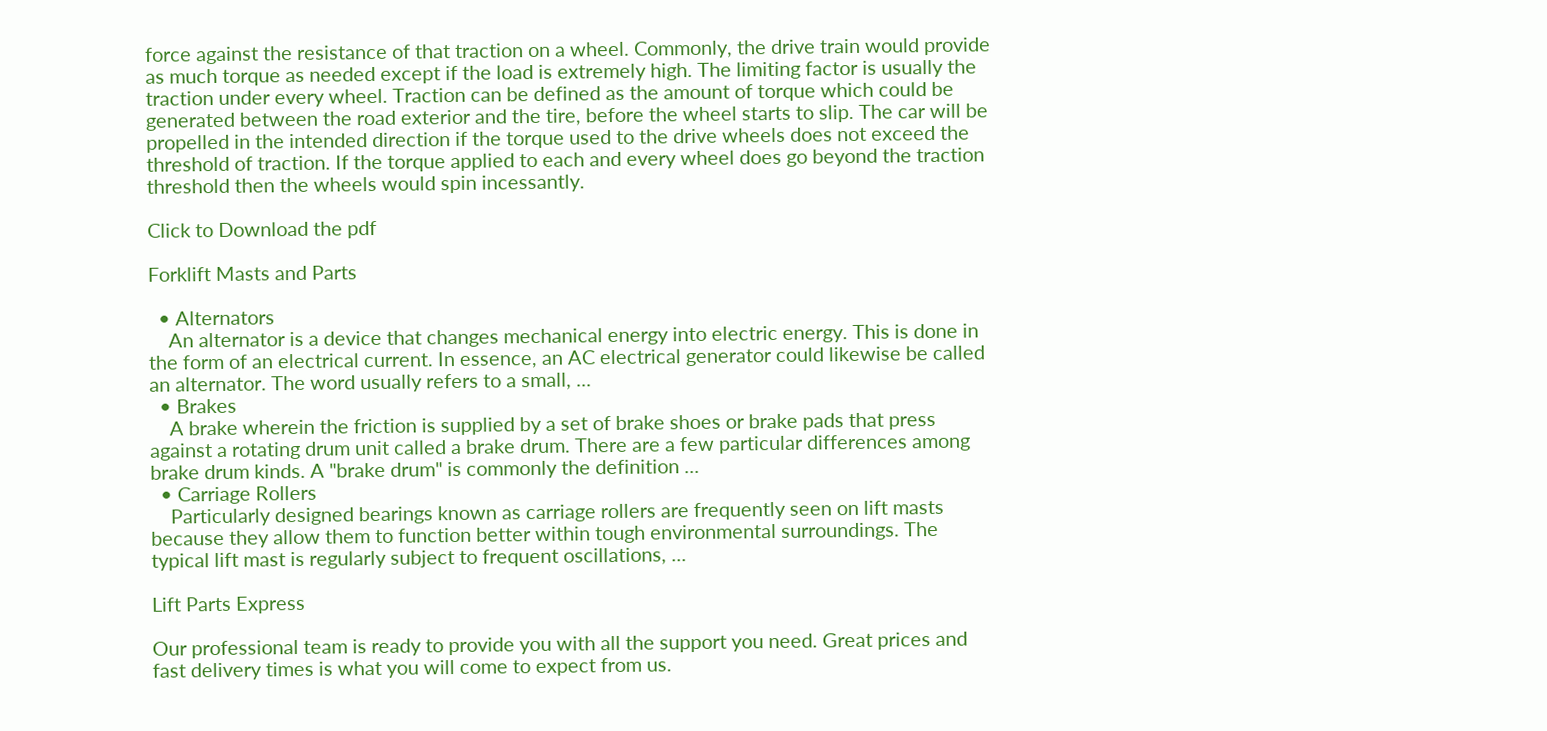force against the resistance of that traction on a wheel. Commonly, the drive train would provide as much torque as needed except if the load is extremely high. The limiting factor is usually the traction under every wheel. Traction can be defined as the amount of torque which could be generated between the road exterior and the tire, before the wheel starts to slip. The car will be propelled in the intended direction if the torque used to the drive wheels does not exceed the threshold of traction. If the torque applied to each and every wheel does go beyond the traction threshold then the wheels would spin incessantly.

Click to Download the pdf

Forklift Masts and Parts

  • Alternators
    An alternator is a device that changes mechanical energy into electric energy. This is done in the form of an electrical current. In essence, an AC electrical generator could likewise be called an alternator. The word usually refers to a small, ...
  • Brakes
    A brake wherein the friction is supplied by a set of brake shoes or brake pads that press against a rotating drum unit called a brake drum. There are a few particular differences among brake drum kinds. A "brake drum" is commonly the definition ...
  • Carriage Rollers
    Particularly designed bearings known as carriage rollers are frequently seen on lift masts because they allow them to function better within tough environmental surroundings. The typical lift mast is regularly subject to frequent oscillations, ...

Lift Parts Express

Our professional team is ready to provide you with all the support you need. Great prices and fast delivery times is what you will come to expect from us.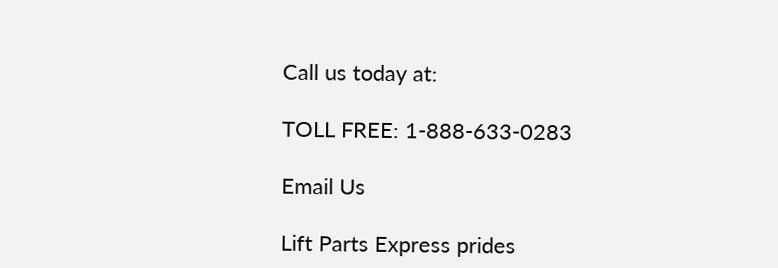Call us today at:

TOLL FREE: 1-888-633-0283

Email Us

Lift Parts Express prides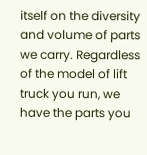itself on the diversity and volume of parts we carry. Regardless of the model of lift truck you run, we have the parts you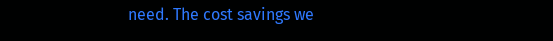need. The cost savings we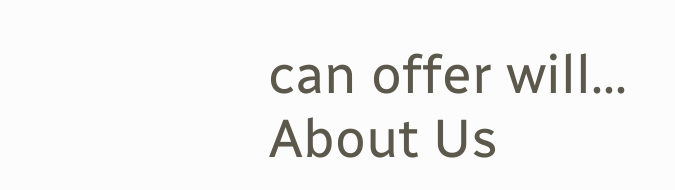can offer will...   About Us